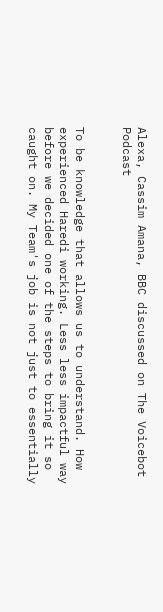Alexa, Cassim Amana, BBC discussed on The Voicebot Podcast


To be knowledge that allows us to understand. How experienced Haredi working. Less less impactful way before we decided one of the steps to bring it so caught on. My Team's job is not just to essentially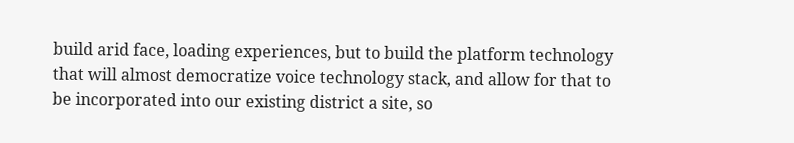build arid face, loading experiences, but to build the platform technology that will almost democratize voice technology stack, and allow for that to be incorporated into our existing district a site, so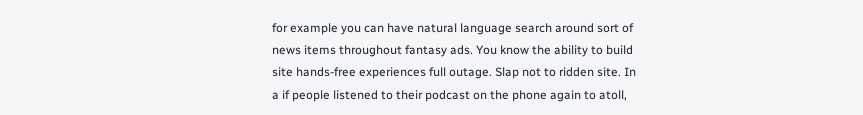for example you can have natural language search around sort of news items throughout fantasy ads. You know the ability to build site hands-free experiences full outage. Slap not to ridden site. In a if people listened to their podcast on the phone again to atoll,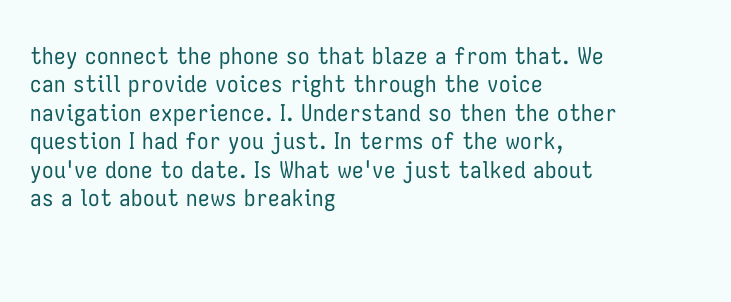they connect the phone so that blaze a from that. We can still provide voices right through the voice navigation experience. I. Understand so then the other question I had for you just. In terms of the work, you've done to date. Is What we've just talked about as a lot about news breaking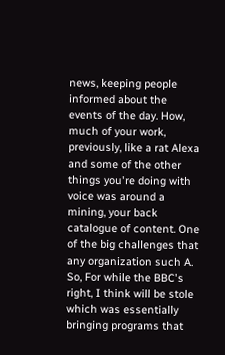news, keeping people informed about the events of the day. How, much of your work, previously, like a rat Alexa and some of the other things you're doing with voice was around a mining, your back catalogue of content. One of the big challenges that any organization such A. So, For while the BBC's right, I think will be stole which was essentially bringing programs that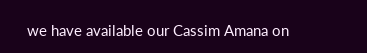we have available our Cassim Amana on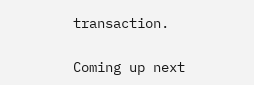transaction.

Coming up next